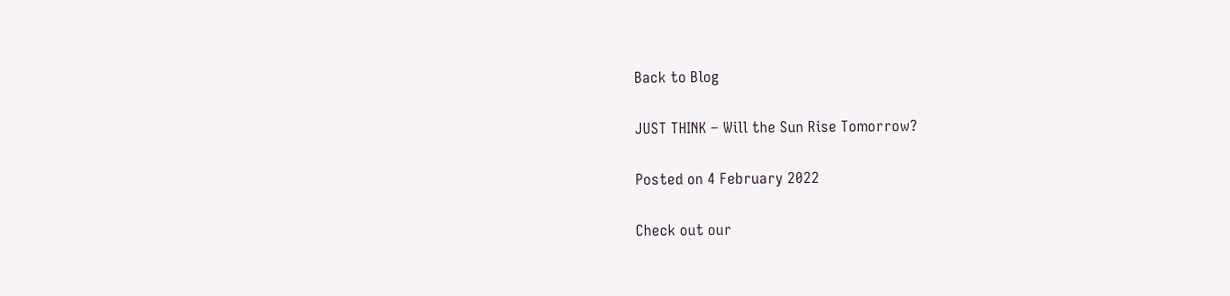Back to Blog

JUST THINK – Will the Sun Rise Tomorrow?

Posted on 4 February 2022

Check out our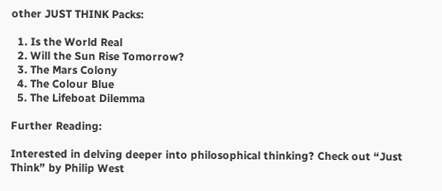other JUST THINK Packs:

  1. Is the World Real
  2. Will the Sun Rise Tomorrow?
  3. The Mars Colony
  4. The Colour Blue
  5. The Lifeboat Dilemma

Further Reading:

Interested in delving deeper into philosophical thinking? Check out “Just Think” by Philip West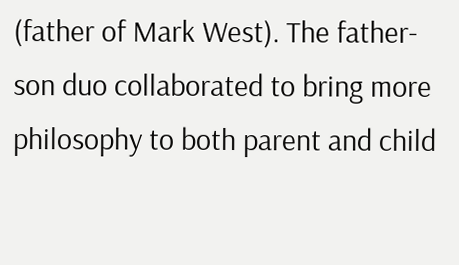(father of Mark West). The father-son duo collaborated to bring more philosophy to both parent and child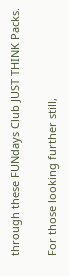through these FUNdays Club JUST THINK Packs.

For those looking further still,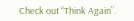Check out “Think Again”.